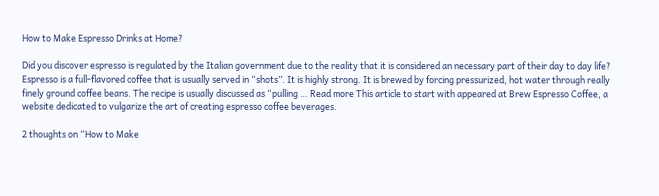How to Make Espresso Drinks at Home?

Did you discover espresso is regulated by the Italian government due to the reality that it is considered an necessary part of their day to day life? Espresso is a full-flavored coffee that is usually served in “shots”. It is highly strong. It is brewed by forcing pressurized, hot water through really finely ground coffee beans. The recipe is usually discussed as “pulling … Read more This article to start with appeared at Brew Espresso Coffee, a website dedicated to vulgarize the art of creating espresso coffee beverages.

2 thoughts on “How to Make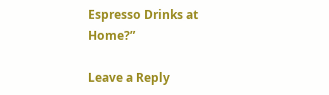Espresso Drinks at Home?”

Leave a Reply